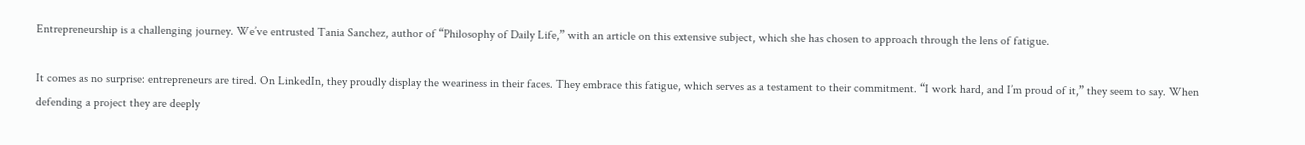Entrepreneurship is a challenging journey. We’ve entrusted Tania Sanchez, author of “Philosophy of Daily Life,” with an article on this extensive subject, which she has chosen to approach through the lens of fatigue.

It comes as no surprise: entrepreneurs are tired. On LinkedIn, they proudly display the weariness in their faces. They embrace this fatigue, which serves as a testament to their commitment. “I work hard, and I’m proud of it,” they seem to say. When defending a project they are deeply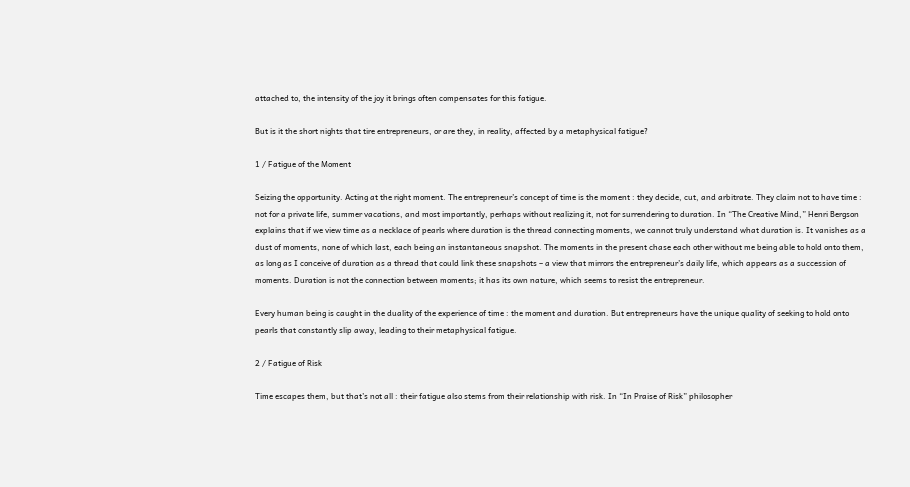attached to, the intensity of the joy it brings often compensates for this fatigue.

But is it the short nights that tire entrepreneurs, or are they, in reality, affected by a metaphysical fatigue?

1 / Fatigue of the Moment

Seizing the opportunity. Acting at the right moment. The entrepreneur’s concept of time is the moment : they decide, cut, and arbitrate. They claim not to have time : not for a private life, summer vacations, and most importantly, perhaps without realizing it, not for surrendering to duration. In “The Creative Mind,” Henri Bergson explains that if we view time as a necklace of pearls where duration is the thread connecting moments, we cannot truly understand what duration is. It vanishes as a dust of moments, none of which last, each being an instantaneous snapshot. The moments in the present chase each other without me being able to hold onto them, as long as I conceive of duration as a thread that could link these snapshots – a view that mirrors the entrepreneur’s daily life, which appears as a succession of moments. Duration is not the connection between moments; it has its own nature, which seems to resist the entrepreneur.

Every human being is caught in the duality of the experience of time : the moment and duration. But entrepreneurs have the unique quality of seeking to hold onto pearls that constantly slip away, leading to their metaphysical fatigue.

2 / Fatigue of Risk

Time escapes them, but that’s not all : their fatigue also stems from their relationship with risk. In “In Praise of Risk” philosopher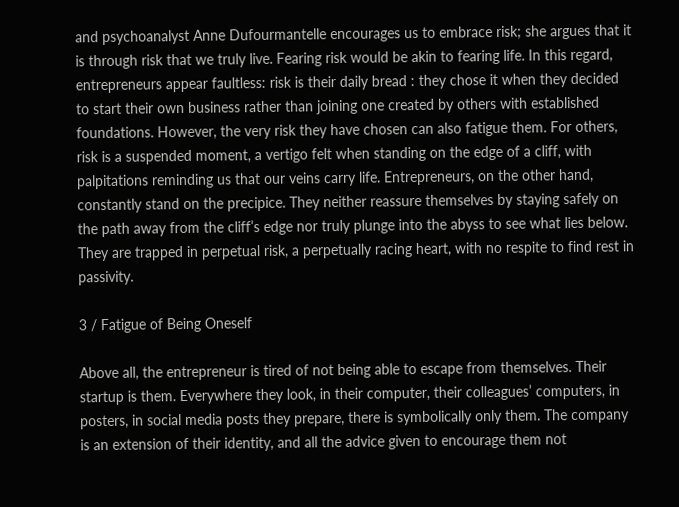and psychoanalyst Anne Dufourmantelle encourages us to embrace risk; she argues that it is through risk that we truly live. Fearing risk would be akin to fearing life. In this regard, entrepreneurs appear faultless: risk is their daily bread : they chose it when they decided to start their own business rather than joining one created by others with established foundations. However, the very risk they have chosen can also fatigue them. For others, risk is a suspended moment, a vertigo felt when standing on the edge of a cliff, with palpitations reminding us that our veins carry life. Entrepreneurs, on the other hand, constantly stand on the precipice. They neither reassure themselves by staying safely on the path away from the cliff’s edge nor truly plunge into the abyss to see what lies below. They are trapped in perpetual risk, a perpetually racing heart, with no respite to find rest in passivity.

3 / Fatigue of Being Oneself

Above all, the entrepreneur is tired of not being able to escape from themselves. Their startup is them. Everywhere they look, in their computer, their colleagues’ computers, in posters, in social media posts they prepare, there is symbolically only them. The company is an extension of their identity, and all the advice given to encourage them not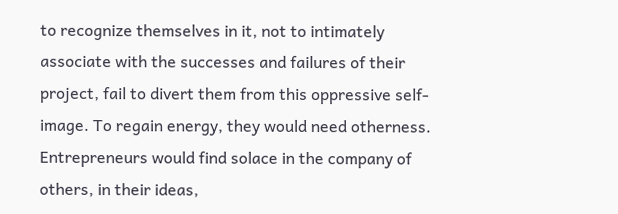to recognize themselves in it, not to intimately associate with the successes and failures of their project, fail to divert them from this oppressive self-image. To regain energy, they would need otherness. Entrepreneurs would find solace in the company of others, in their ideas,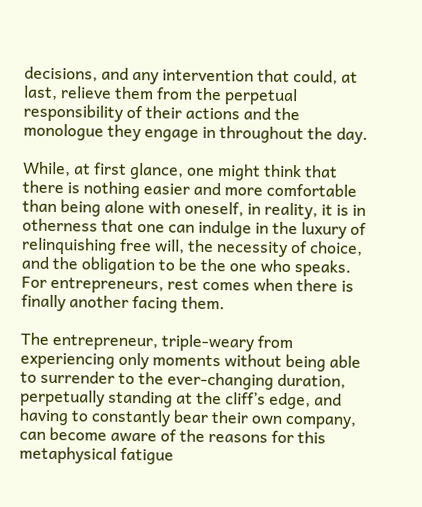decisions, and any intervention that could, at last, relieve them from the perpetual responsibility of their actions and the monologue they engage in throughout the day.

While, at first glance, one might think that there is nothing easier and more comfortable than being alone with oneself, in reality, it is in otherness that one can indulge in the luxury of relinquishing free will, the necessity of choice, and the obligation to be the one who speaks. For entrepreneurs, rest comes when there is finally another facing them.

The entrepreneur, triple-weary from experiencing only moments without being able to surrender to the ever-changing duration, perpetually standing at the cliff’s edge, and having to constantly bear their own company, can become aware of the reasons for this metaphysical fatigue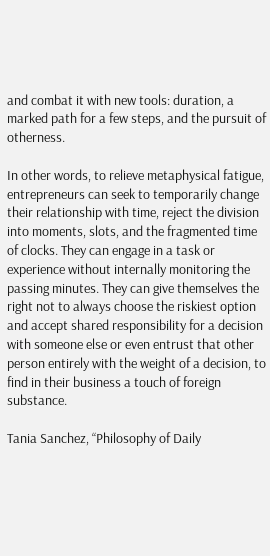and combat it with new tools: duration, a marked path for a few steps, and the pursuit of otherness.

In other words, to relieve metaphysical fatigue, entrepreneurs can seek to temporarily change their relationship with time, reject the division into moments, slots, and the fragmented time of clocks. They can engage in a task or experience without internally monitoring the passing minutes. They can give themselves the right not to always choose the riskiest option and accept shared responsibility for a decision with someone else or even entrust that other person entirely with the weight of a decision, to find in their business a touch of foreign substance.

Tania Sanchez, “Philosophy of Daily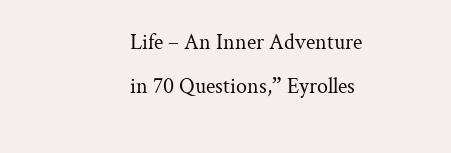Life – An Inner Adventure in 70 Questions,” Eyrolles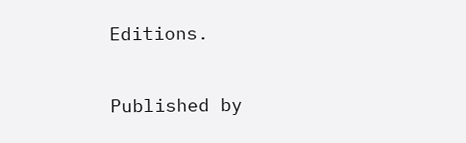Editions.

Published by